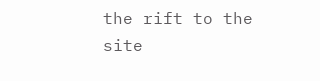the rift to the site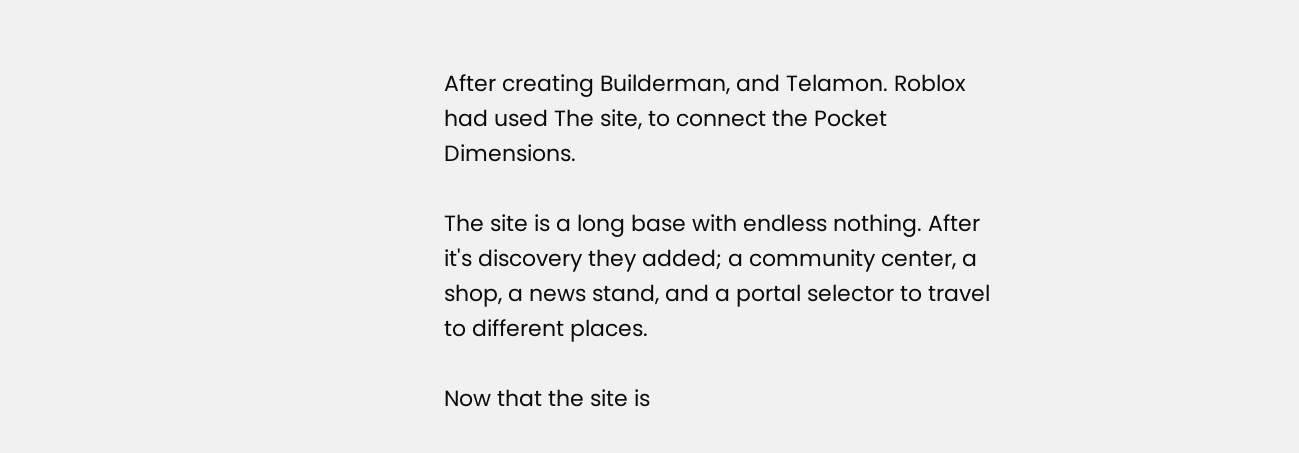After creating Builderman, and Telamon. Roblox had used The site, to connect the Pocket Dimensions.

The site is a long base with endless nothing. After it's discovery they added; a community center, a shop, a news stand, and a portal selector to travel to different places.

Now that the site is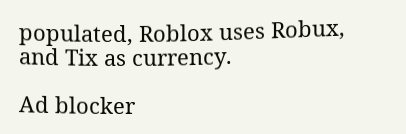populated, Roblox uses Robux, and Tix as currency.

Ad blocker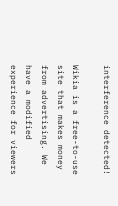interference detected!

Wikia is a free-to-use site that makes money from advertising. We have a modified experience for viewers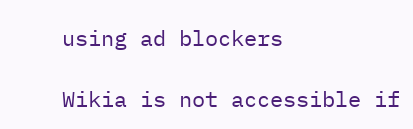using ad blockers

Wikia is not accessible if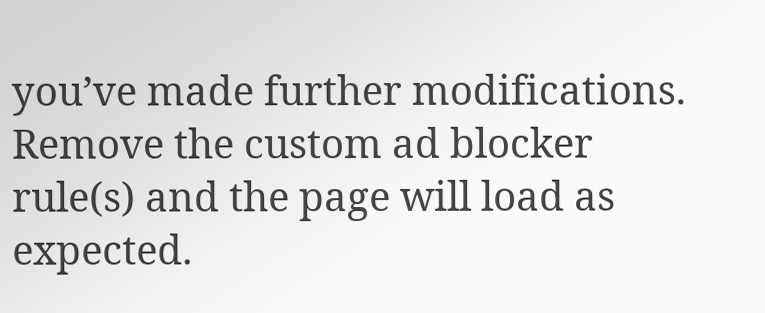you’ve made further modifications. Remove the custom ad blocker rule(s) and the page will load as expected.